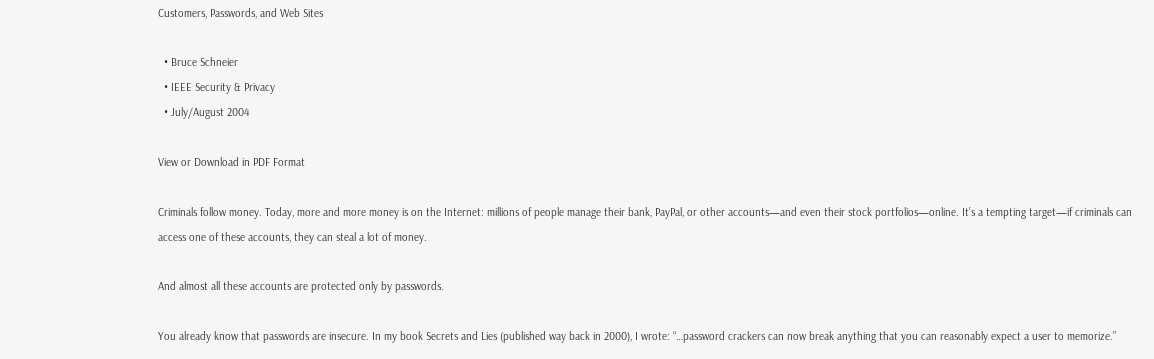Customers, Passwords, and Web Sites

  • Bruce Schneier
  • IEEE Security & Privacy
  • July/August 2004

View or Download in PDF Format

Criminals follow money. Today, more and more money is on the Internet: millions of people manage their bank, PayPal, or other accounts—and even their stock portfolios—online. It’s a tempting target—if criminals can access one of these accounts, they can steal a lot of money.

And almost all these accounts are protected only by passwords.

You already know that passwords are insecure. In my book Secrets and Lies (published way back in 2000), I wrote: “…password crackers can now break anything that you can reasonably expect a user to memorize.”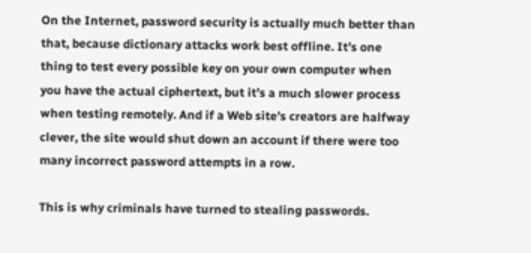On the Internet, password security is actually much better than that, because dictionary attacks work best offline. It’s one thing to test every possible key on your own computer when you have the actual ciphertext, but it’s a much slower process when testing remotely. And if a Web site’s creators are halfway clever, the site would shut down an account if there were too many incorrect password attempts in a row.

This is why criminals have turned to stealing passwords.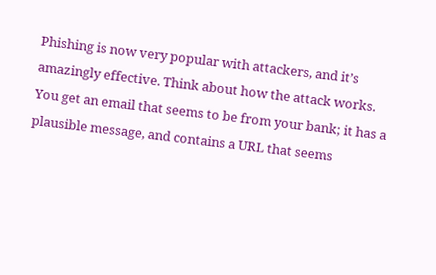Phishing is now very popular with attackers, and it’s amazingly effective. Think about how the attack works. You get an email that seems to be from your bank; it has a plausible message, and contains a URL that seems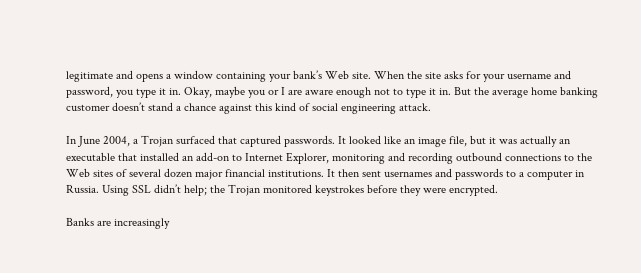legitimate and opens a window containing your bank’s Web site. When the site asks for your username and password, you type it in. Okay, maybe you or I are aware enough not to type it in. But the average home banking customer doesn’t stand a chance against this kind of social engineering attack.

In June 2004, a Trojan surfaced that captured passwords. It looked like an image file, but it was actually an executable that installed an add-on to Internet Explorer, monitoring and recording outbound connections to the Web sites of several dozen major financial institutions. It then sent usernames and passwords to a computer in Russia. Using SSL didn’t help; the Trojan monitored keystrokes before they were encrypted.

Banks are increasingly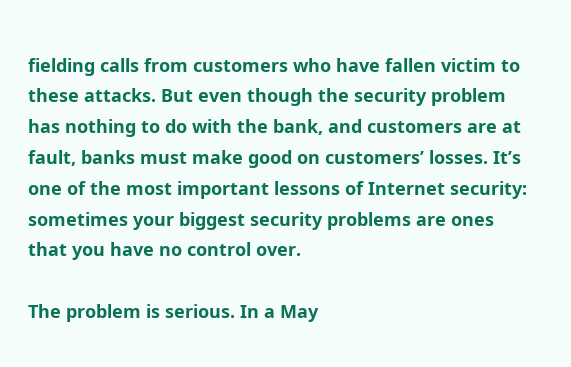fielding calls from customers who have fallen victim to these attacks. But even though the security problem has nothing to do with the bank, and customers are at fault, banks must make good on customers’ losses. It’s one of the most important lessons of Internet security: sometimes your biggest security problems are ones that you have no control over.

The problem is serious. In a May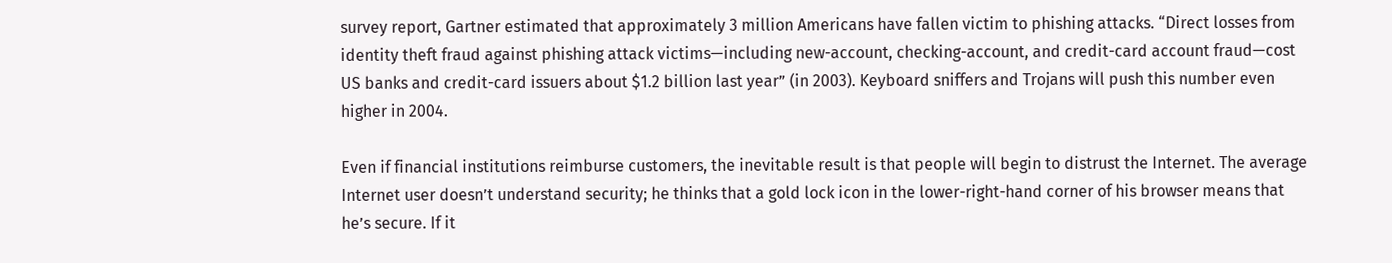survey report, Gartner estimated that approximately 3 million Americans have fallen victim to phishing attacks. “Direct losses from identity theft fraud against phishing attack victims—including new-account, checking-account, and credit-card account fraud—cost US banks and credit-card issuers about $1.2 billion last year” (in 2003). Keyboard sniffers and Trojans will push this number even higher in 2004.

Even if financial institutions reimburse customers, the inevitable result is that people will begin to distrust the Internet. The average Internet user doesn’t understand security; he thinks that a gold lock icon in the lower-right-hand corner of his browser means that he’s secure. If it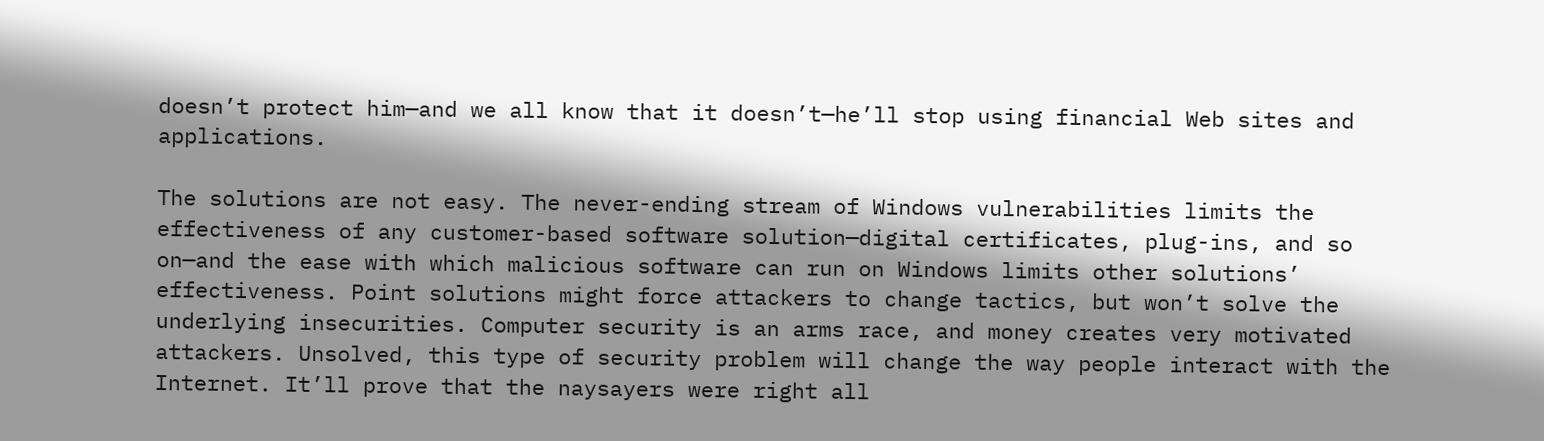doesn’t protect him—and we all know that it doesn’t—he’ll stop using financial Web sites and applications.

The solutions are not easy. The never-ending stream of Windows vulnerabilities limits the effectiveness of any customer-based software solution—digital certificates, plug-ins, and so on—and the ease with which malicious software can run on Windows limits other solutions’ effectiveness. Point solutions might force attackers to change tactics, but won’t solve the underlying insecurities. Computer security is an arms race, and money creates very motivated attackers. Unsolved, this type of security problem will change the way people interact with the Internet. It’ll prove that the naysayers were right all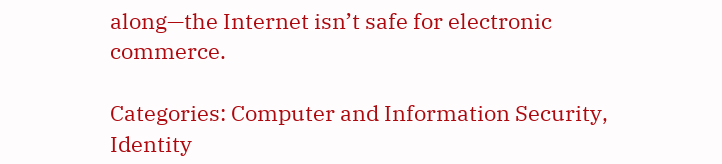along—the Internet isn’t safe for electronic commerce.

Categories: Computer and Information Security, Identity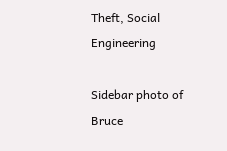Theft, Social Engineering

Sidebar photo of Bruce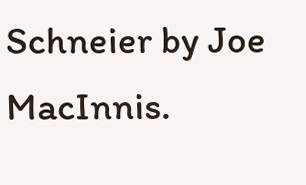Schneier by Joe MacInnis.